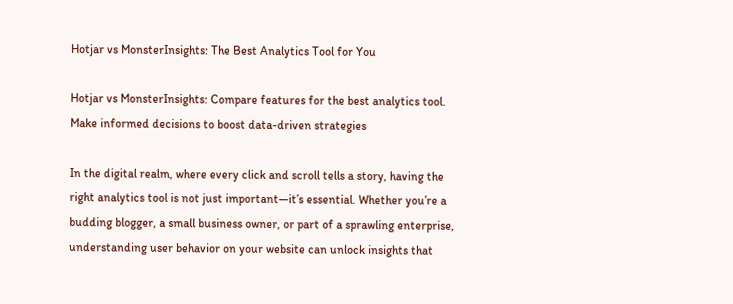Hotjar vs MonsterInsights: The Best Analytics Tool for You

Hotjar vs MonsterInsights: Compare features for the best analytics tool. Make informed decisions to boost data-driven strategies

In the digital realm, where every click and scroll tells a story, having the right analytics tool is not just important—it’s essential. Whether you’re a budding blogger, a small business owner, or part of a sprawling enterprise, understanding user behavior on your website can unlock insights that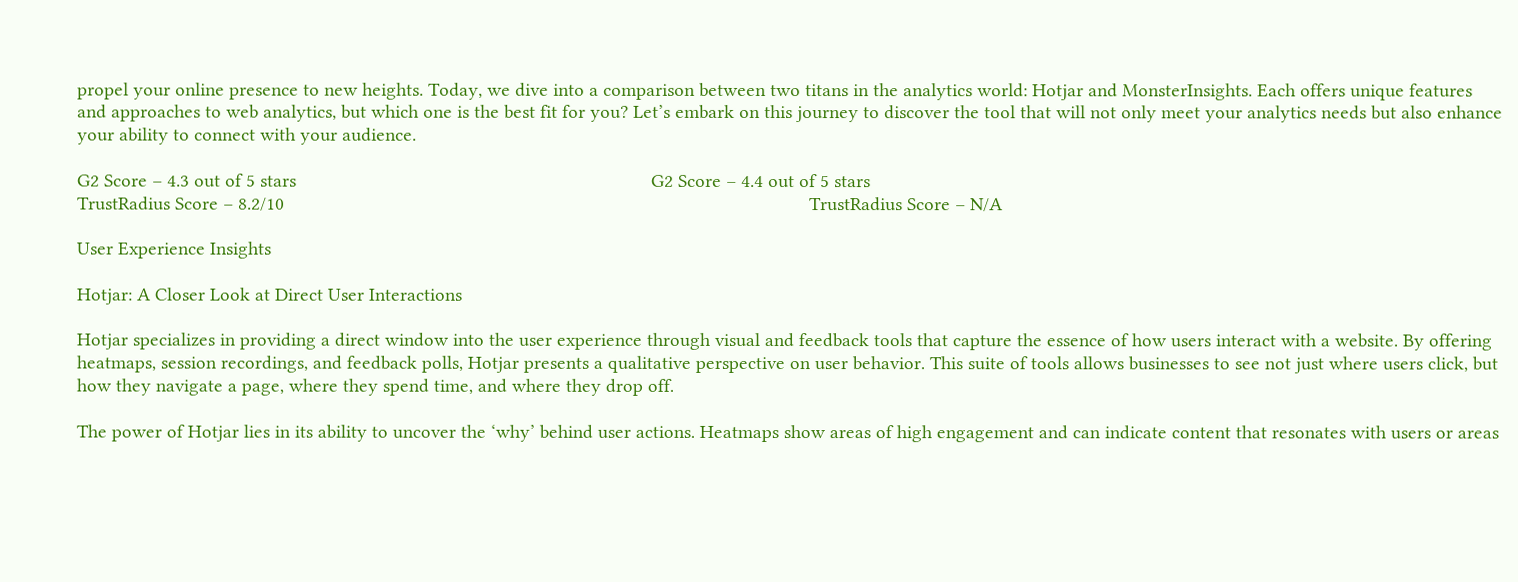propel your online presence to new heights. Today, we dive into a comparison between two titans in the analytics world: Hotjar and MonsterInsights. Each offers unique features and approaches to web analytics, but which one is the best fit for you? Let’s embark on this journey to discover the tool that will not only meet your analytics needs but also enhance your ability to connect with your audience.

G2 Score – 4.3 out of 5 stars                                                                       G2 Score – 4.4 out of 5 stars
TrustRadius Score – 8.2/10                                                                                                         TrustRadius Score – N/A

User Experience Insights

Hotjar: A Closer Look at Direct User Interactions

Hotjar specializes in providing a direct window into the user experience through visual and feedback tools that capture the essence of how users interact with a website. By offering heatmaps, session recordings, and feedback polls, Hotjar presents a qualitative perspective on user behavior. This suite of tools allows businesses to see not just where users click, but how they navigate a page, where they spend time, and where they drop off.

The power of Hotjar lies in its ability to uncover the ‘why’ behind user actions. Heatmaps show areas of high engagement and can indicate content that resonates with users or areas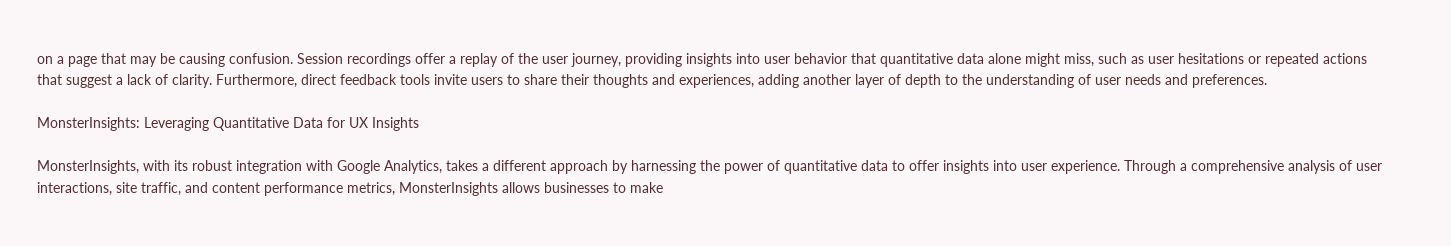on a page that may be causing confusion. Session recordings offer a replay of the user journey, providing insights into user behavior that quantitative data alone might miss, such as user hesitations or repeated actions that suggest a lack of clarity. Furthermore, direct feedback tools invite users to share their thoughts and experiences, adding another layer of depth to the understanding of user needs and preferences.

MonsterInsights: Leveraging Quantitative Data for UX Insights

MonsterInsights, with its robust integration with Google Analytics, takes a different approach by harnessing the power of quantitative data to offer insights into user experience. Through a comprehensive analysis of user interactions, site traffic, and content performance metrics, MonsterInsights allows businesses to make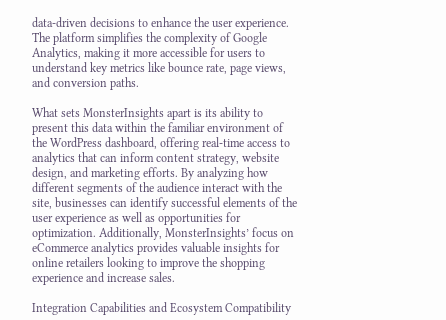data-driven decisions to enhance the user experience. The platform simplifies the complexity of Google Analytics, making it more accessible for users to understand key metrics like bounce rate, page views, and conversion paths.

What sets MonsterInsights apart is its ability to present this data within the familiar environment of the WordPress dashboard, offering real-time access to analytics that can inform content strategy, website design, and marketing efforts. By analyzing how different segments of the audience interact with the site, businesses can identify successful elements of the user experience as well as opportunities for optimization. Additionally, MonsterInsights’ focus on eCommerce analytics provides valuable insights for online retailers looking to improve the shopping experience and increase sales.

Integration Capabilities and Ecosystem Compatibility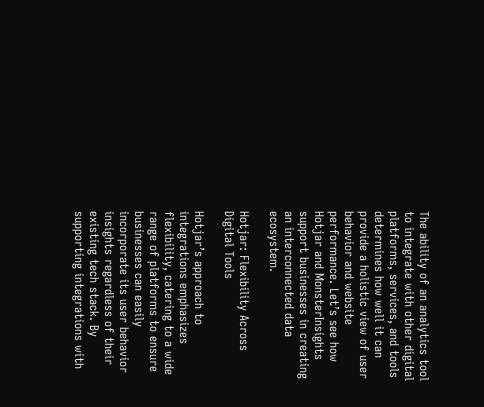The ability of an analytics tool to integrate with other digital platforms, services, and tools determines how well it can provide a holistic view of user behavior and website performance. Let’s see how Hotjar and MonsterInsights support businesses in creating an interconnected data ecosystem.

Hotjar: Flexibility Across Digital Tools

Hotjar’s approach to integrations emphasizes flexibility, catering to a wide range of platforms to ensure businesses can easily incorporate its user behavior insights regardless of their existing tech stack. By supporting integrations with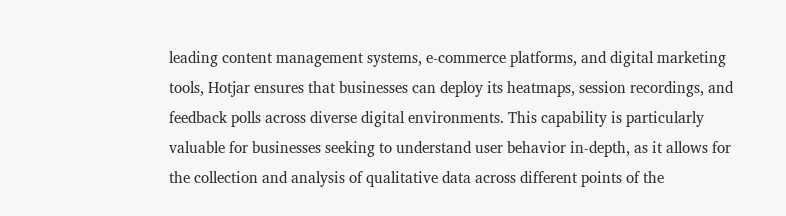leading content management systems, e-commerce platforms, and digital marketing tools, Hotjar ensures that businesses can deploy its heatmaps, session recordings, and feedback polls across diverse digital environments. This capability is particularly valuable for businesses seeking to understand user behavior in-depth, as it allows for the collection and analysis of qualitative data across different points of the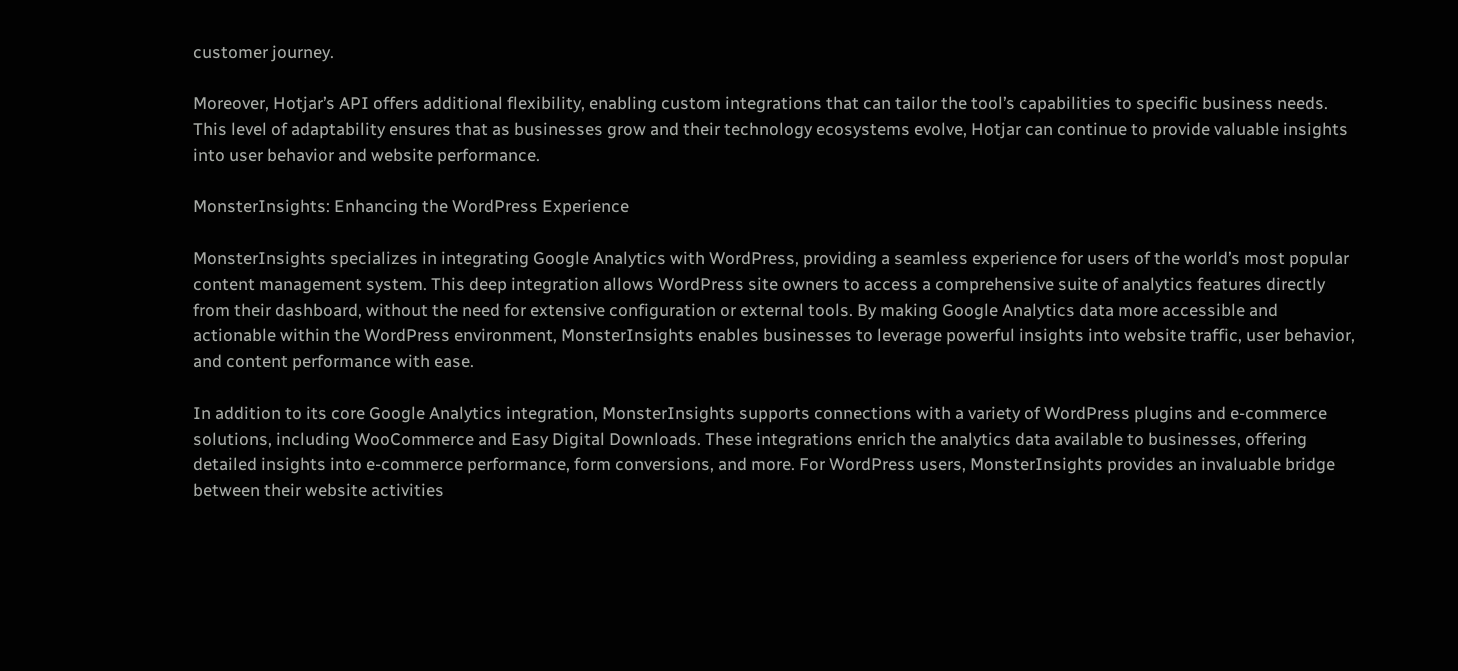customer journey.

Moreover, Hotjar’s API offers additional flexibility, enabling custom integrations that can tailor the tool’s capabilities to specific business needs. This level of adaptability ensures that as businesses grow and their technology ecosystems evolve, Hotjar can continue to provide valuable insights into user behavior and website performance.

MonsterInsights: Enhancing the WordPress Experience

MonsterInsights specializes in integrating Google Analytics with WordPress, providing a seamless experience for users of the world’s most popular content management system. This deep integration allows WordPress site owners to access a comprehensive suite of analytics features directly from their dashboard, without the need for extensive configuration or external tools. By making Google Analytics data more accessible and actionable within the WordPress environment, MonsterInsights enables businesses to leverage powerful insights into website traffic, user behavior, and content performance with ease.

In addition to its core Google Analytics integration, MonsterInsights supports connections with a variety of WordPress plugins and e-commerce solutions, including WooCommerce and Easy Digital Downloads. These integrations enrich the analytics data available to businesses, offering detailed insights into e-commerce performance, form conversions, and more. For WordPress users, MonsterInsights provides an invaluable bridge between their website activities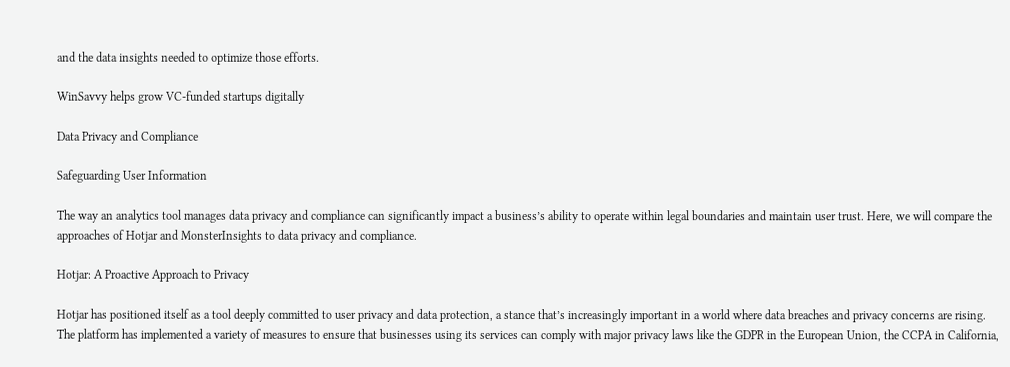and the data insights needed to optimize those efforts.

WinSavvy helps grow VC-funded startups digitally

Data Privacy and Compliance

Safeguarding User Information

The way an analytics tool manages data privacy and compliance can significantly impact a business’s ability to operate within legal boundaries and maintain user trust. Here, we will compare the approaches of Hotjar and MonsterInsights to data privacy and compliance.

Hotjar: A Proactive Approach to Privacy

Hotjar has positioned itself as a tool deeply committed to user privacy and data protection, a stance that’s increasingly important in a world where data breaches and privacy concerns are rising. The platform has implemented a variety of measures to ensure that businesses using its services can comply with major privacy laws like the GDPR in the European Union, the CCPA in California,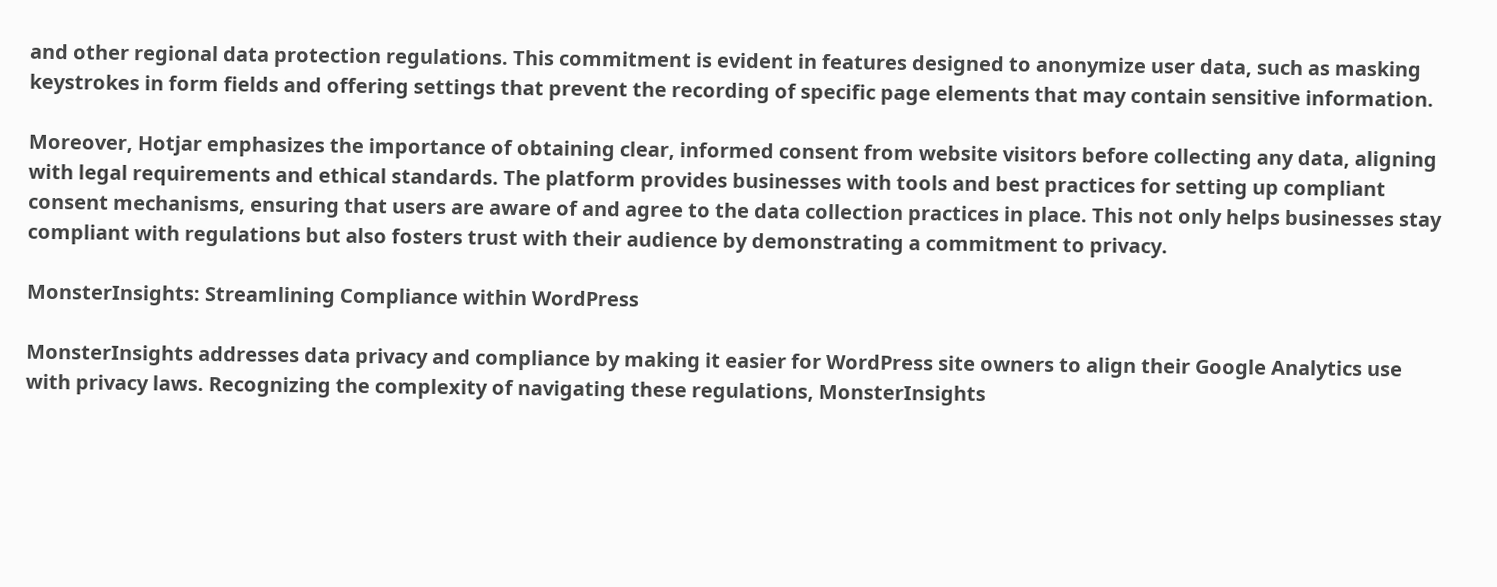and other regional data protection regulations. This commitment is evident in features designed to anonymize user data, such as masking keystrokes in form fields and offering settings that prevent the recording of specific page elements that may contain sensitive information.

Moreover, Hotjar emphasizes the importance of obtaining clear, informed consent from website visitors before collecting any data, aligning with legal requirements and ethical standards. The platform provides businesses with tools and best practices for setting up compliant consent mechanisms, ensuring that users are aware of and agree to the data collection practices in place. This not only helps businesses stay compliant with regulations but also fosters trust with their audience by demonstrating a commitment to privacy.

MonsterInsights: Streamlining Compliance within WordPress

MonsterInsights addresses data privacy and compliance by making it easier for WordPress site owners to align their Google Analytics use with privacy laws. Recognizing the complexity of navigating these regulations, MonsterInsights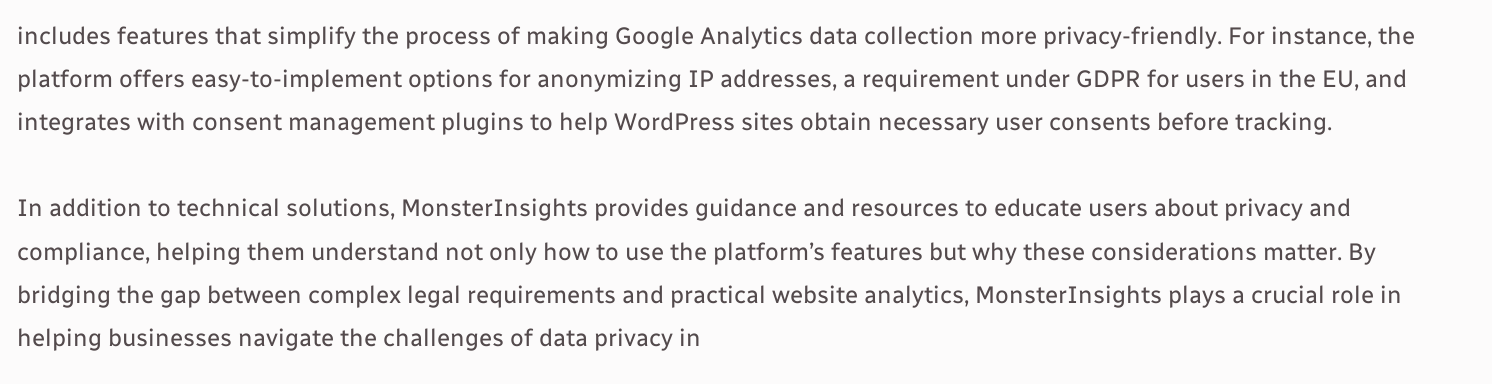includes features that simplify the process of making Google Analytics data collection more privacy-friendly. For instance, the platform offers easy-to-implement options for anonymizing IP addresses, a requirement under GDPR for users in the EU, and integrates with consent management plugins to help WordPress sites obtain necessary user consents before tracking.

In addition to technical solutions, MonsterInsights provides guidance and resources to educate users about privacy and compliance, helping them understand not only how to use the platform’s features but why these considerations matter. By bridging the gap between complex legal requirements and practical website analytics, MonsterInsights plays a crucial role in helping businesses navigate the challenges of data privacy in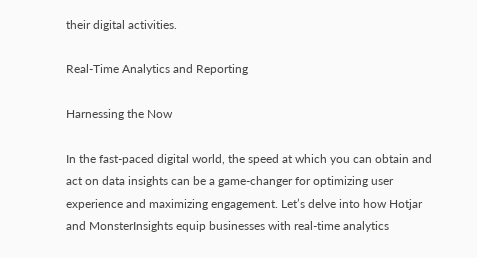their digital activities.

Real-Time Analytics and Reporting

Harnessing the Now

In the fast-paced digital world, the speed at which you can obtain and act on data insights can be a game-changer for optimizing user experience and maximizing engagement. Let’s delve into how Hotjar and MonsterInsights equip businesses with real-time analytics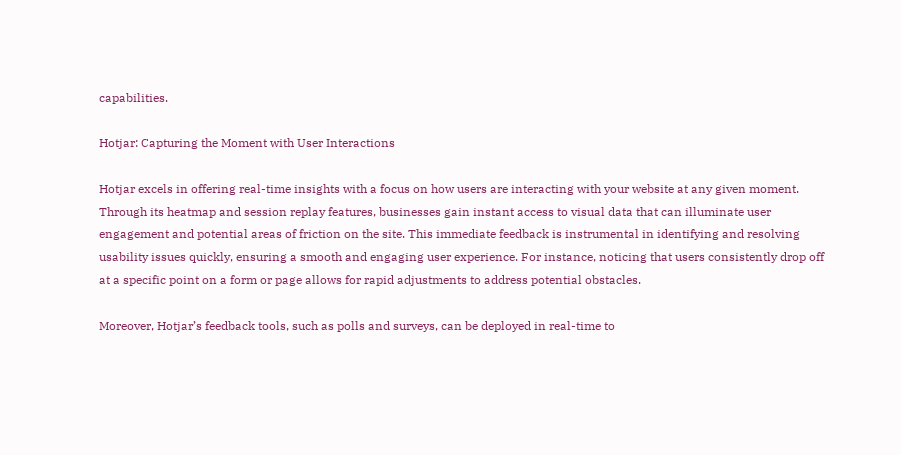capabilities.

Hotjar: Capturing the Moment with User Interactions

Hotjar excels in offering real-time insights with a focus on how users are interacting with your website at any given moment. Through its heatmap and session replay features, businesses gain instant access to visual data that can illuminate user engagement and potential areas of friction on the site. This immediate feedback is instrumental in identifying and resolving usability issues quickly, ensuring a smooth and engaging user experience. For instance, noticing that users consistently drop off at a specific point on a form or page allows for rapid adjustments to address potential obstacles.

Moreover, Hotjar’s feedback tools, such as polls and surveys, can be deployed in real-time to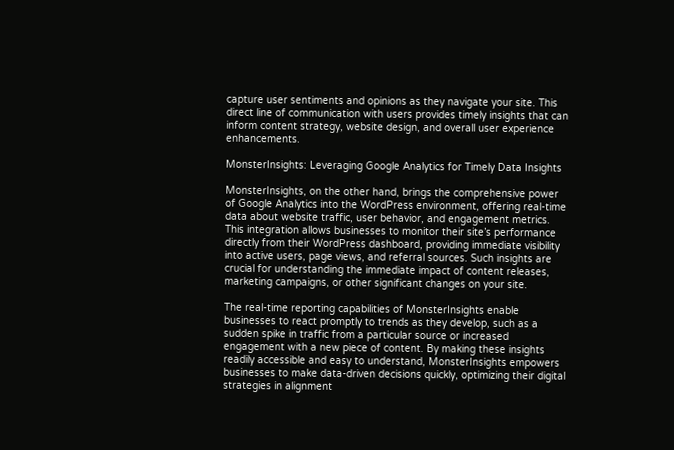capture user sentiments and opinions as they navigate your site. This direct line of communication with users provides timely insights that can inform content strategy, website design, and overall user experience enhancements.

MonsterInsights: Leveraging Google Analytics for Timely Data Insights

MonsterInsights, on the other hand, brings the comprehensive power of Google Analytics into the WordPress environment, offering real-time data about website traffic, user behavior, and engagement metrics. This integration allows businesses to monitor their site’s performance directly from their WordPress dashboard, providing immediate visibility into active users, page views, and referral sources. Such insights are crucial for understanding the immediate impact of content releases, marketing campaigns, or other significant changes on your site.

The real-time reporting capabilities of MonsterInsights enable businesses to react promptly to trends as they develop, such as a sudden spike in traffic from a particular source or increased engagement with a new piece of content. By making these insights readily accessible and easy to understand, MonsterInsights empowers businesses to make data-driven decisions quickly, optimizing their digital strategies in alignment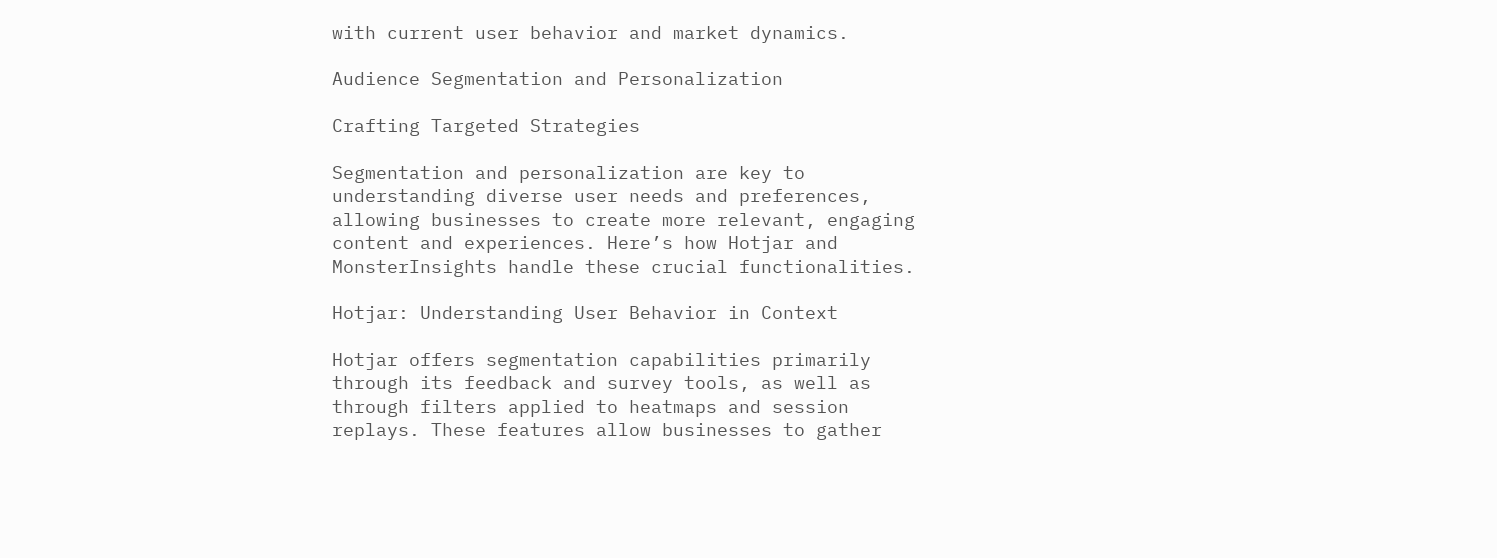with current user behavior and market dynamics.

Audience Segmentation and Personalization

Crafting Targeted Strategies

Segmentation and personalization are key to understanding diverse user needs and preferences, allowing businesses to create more relevant, engaging content and experiences. Here’s how Hotjar and MonsterInsights handle these crucial functionalities.

Hotjar: Understanding User Behavior in Context

Hotjar offers segmentation capabilities primarily through its feedback and survey tools, as well as through filters applied to heatmaps and session replays. These features allow businesses to gather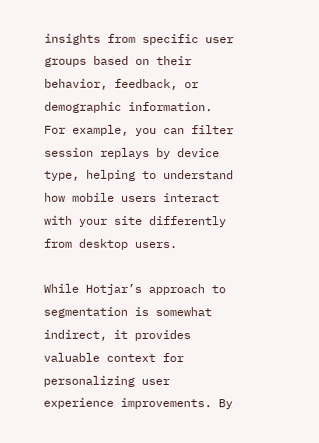insights from specific user groups based on their behavior, feedback, or demographic information. For example, you can filter session replays by device type, helping to understand how mobile users interact with your site differently from desktop users.

While Hotjar’s approach to segmentation is somewhat indirect, it provides valuable context for personalizing user experience improvements. By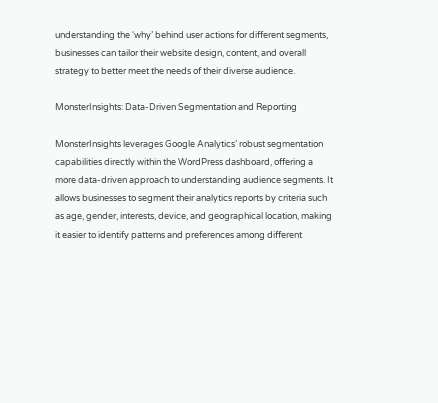understanding the ‘why’ behind user actions for different segments, businesses can tailor their website design, content, and overall strategy to better meet the needs of their diverse audience.

MonsterInsights: Data-Driven Segmentation and Reporting

MonsterInsights leverages Google Analytics’ robust segmentation capabilities directly within the WordPress dashboard, offering a more data-driven approach to understanding audience segments. It allows businesses to segment their analytics reports by criteria such as age, gender, interests, device, and geographical location, making it easier to identify patterns and preferences among different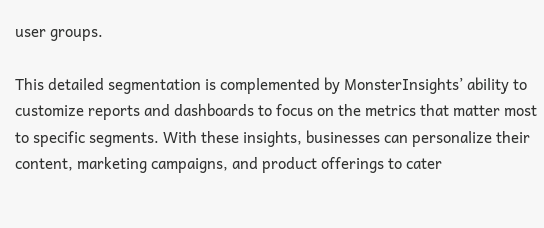user groups.

This detailed segmentation is complemented by MonsterInsights’ ability to customize reports and dashboards to focus on the metrics that matter most to specific segments. With these insights, businesses can personalize their content, marketing campaigns, and product offerings to cater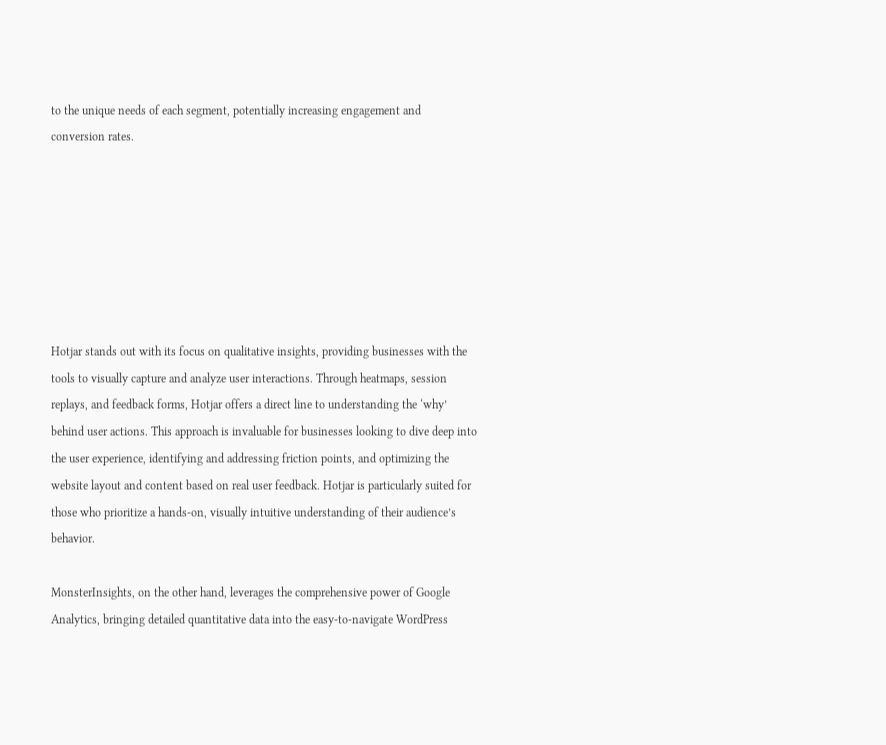to the unique needs of each segment, potentially increasing engagement and conversion rates.







Hotjar stands out with its focus on qualitative insights, providing businesses with the tools to visually capture and analyze user interactions. Through heatmaps, session replays, and feedback forms, Hotjar offers a direct line to understanding the ‘why’ behind user actions. This approach is invaluable for businesses looking to dive deep into the user experience, identifying and addressing friction points, and optimizing the website layout and content based on real user feedback. Hotjar is particularly suited for those who prioritize a hands-on, visually intuitive understanding of their audience’s behavior.

MonsterInsights, on the other hand, leverages the comprehensive power of Google Analytics, bringing detailed quantitative data into the easy-to-navigate WordPress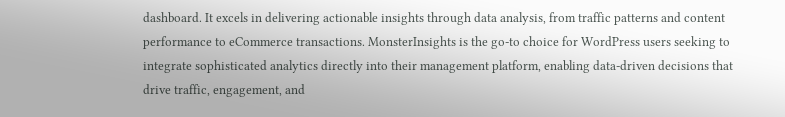dashboard. It excels in delivering actionable insights through data analysis, from traffic patterns and content performance to eCommerce transactions. MonsterInsights is the go-to choice for WordPress users seeking to integrate sophisticated analytics directly into their management platform, enabling data-driven decisions that drive traffic, engagement, and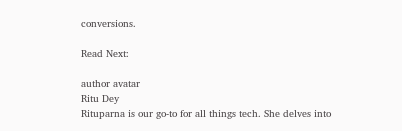conversions.

Read Next:

author avatar
Ritu Dey
Rituparna is our go-to for all things tech. She delves into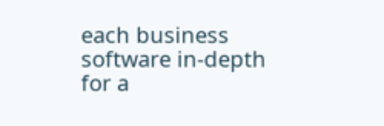each business software in-depth for a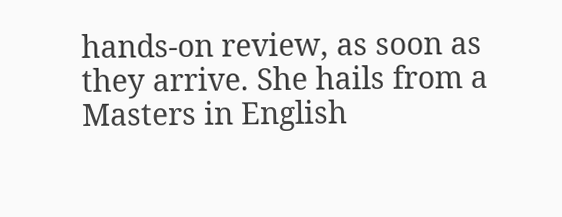hands-on review, as soon as they arrive. She hails from a Masters in English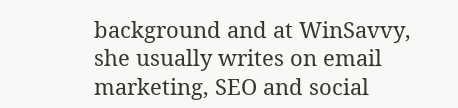background and at WinSavvy, she usually writes on email marketing, SEO and social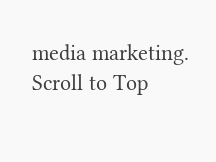media marketing.
Scroll to Top